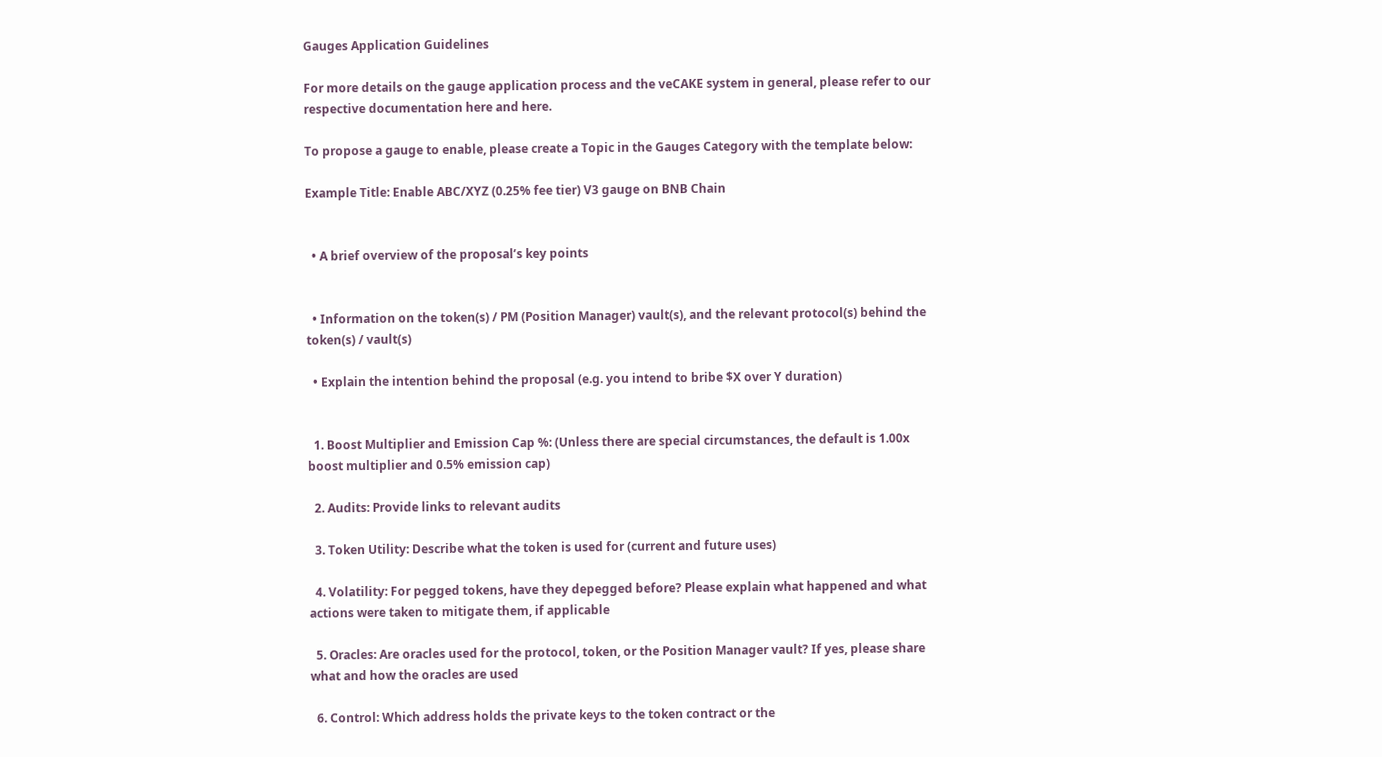Gauges Application Guidelines

For more details on the gauge application process and the veCAKE system in general, please refer to our respective documentation here and here.

To propose a gauge to enable, please create a Topic in the Gauges Category with the template below:

Example Title: Enable ABC/XYZ (0.25% fee tier) V3 gauge on BNB Chain


  • A brief overview of the proposal’s key points


  • Information on the token(s) / PM (Position Manager) vault(s), and the relevant protocol(s) behind the token(s) / vault(s)

  • Explain the intention behind the proposal (e.g. you intend to bribe $X over Y duration)


  1. Boost Multiplier and Emission Cap %: (Unless there are special circumstances, the default is 1.00x boost multiplier and 0.5% emission cap)

  2. Audits: Provide links to relevant audits

  3. Token Utility: Describe what the token is used for (current and future uses)

  4. Volatility: For pegged tokens, have they depegged before? Please explain what happened and what actions were taken to mitigate them, if applicable

  5. Oracles: Are oracles used for the protocol, token, or the Position Manager vault? If yes, please share what and how the oracles are used

  6. Control: Which address holds the private keys to the token contract or the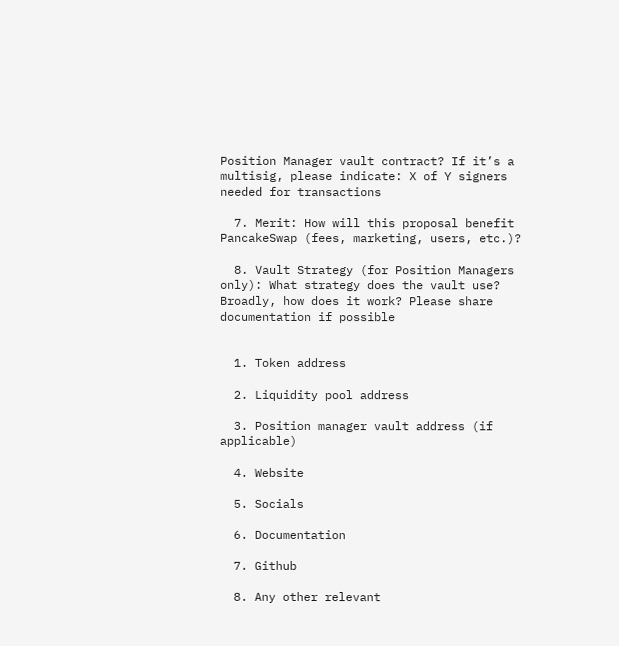Position Manager vault contract? If it’s a multisig, please indicate: X of Y signers needed for transactions

  7. Merit: How will this proposal benefit PancakeSwap (fees, marketing, users, etc.)?

  8. Vault Strategy (for Position Managers only): What strategy does the vault use? Broadly, how does it work? Please share documentation if possible


  1. Token address

  2. Liquidity pool address

  3. Position manager vault address (if applicable)

  4. Website

  5. Socials

  6. Documentation

  7. Github

  8. Any other relevant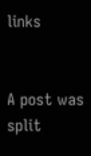links


A post was split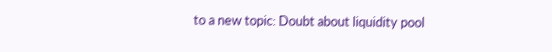to a new topic: Doubt about liquidity pool